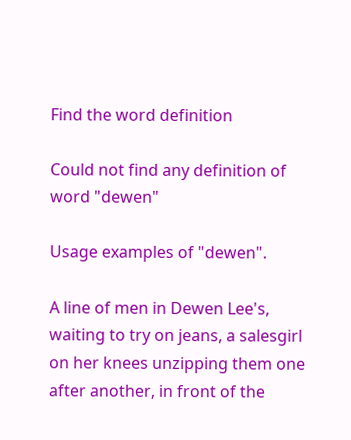Find the word definition

Could not find any definition of word "dewen"

Usage examples of "dewen".

A line of men in Dewen Lee's, waiting to try on jeans, a salesgirl on her knees unzipping them one after another, in front of the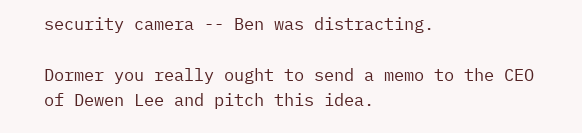security camera -- Ben was distracting.

Dormer you really ought to send a memo to the CEO of Dewen Lee and pitch this idea.